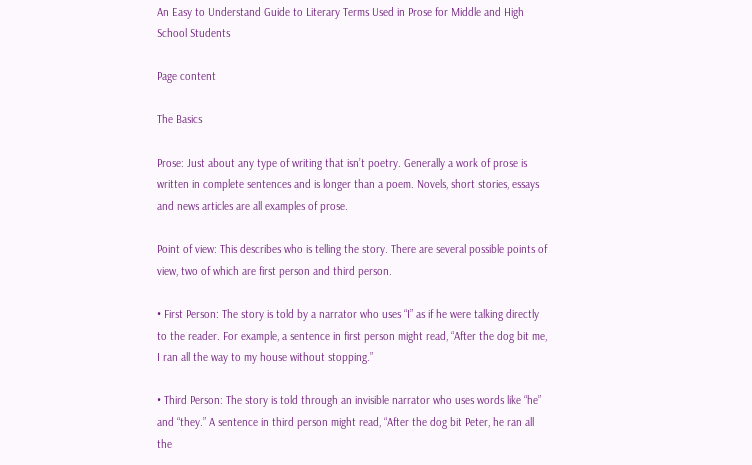An Easy to Understand Guide to Literary Terms Used in Prose for Middle and High School Students

Page content

The Basics

Prose: Just about any type of writing that isn’t poetry. Generally a work of prose is written in complete sentences and is longer than a poem. Novels, short stories, essays and news articles are all examples of prose.

Point of view: This describes who is telling the story. There are several possible points of view, two of which are first person and third person.

• First Person: The story is told by a narrator who uses “I” as if he were talking directly to the reader. For example, a sentence in first person might read, “After the dog bit me, I ran all the way to my house without stopping.”

• Third Person: The story is told through an invisible narrator who uses words like “he” and “they.” A sentence in third person might read, “After the dog bit Peter, he ran all the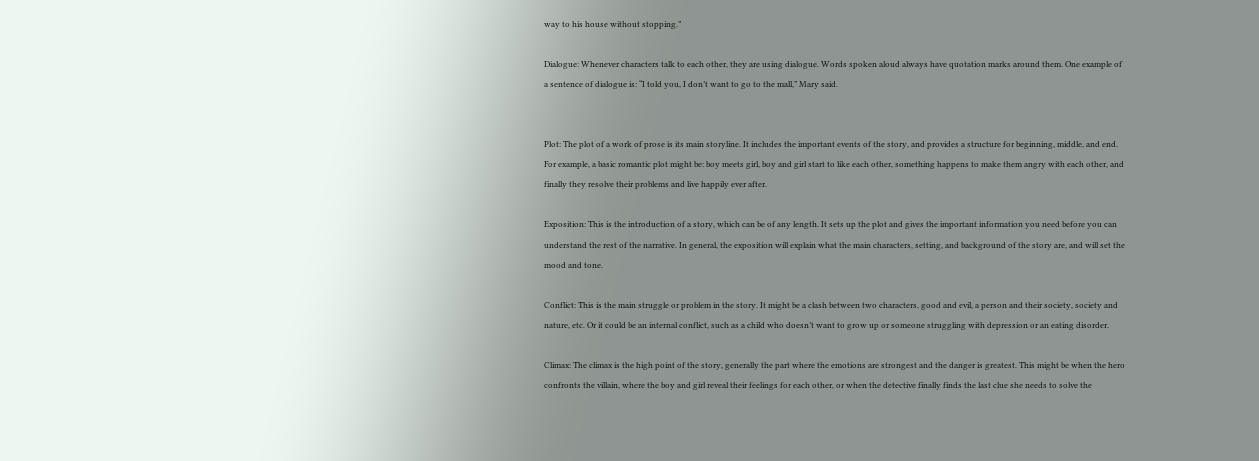way to his house without stopping.”

Dialogue: Whenever characters talk to each other, they are using dialogue. Words spoken aloud always have quotation marks around them. One example of a sentence of dialogue is: “I told you, I don’t want to go to the mall,” Mary said.


Plot: The plot of a work of prose is its main storyline. It includes the important events of the story, and provides a structure for beginning, middle, and end. For example, a basic romantic plot might be: boy meets girl, boy and girl start to like each other, something happens to make them angry with each other, and finally they resolve their problems and live happily ever after.

Exposition: This is the introduction of a story, which can be of any length. It sets up the plot and gives the important information you need before you can understand the rest of the narrative. In general, the exposition will explain what the main characters, setting, and background of the story are, and will set the mood and tone.

Conflict: This is the main struggle or problem in the story. It might be a clash between two characters, good and evil, a person and their society, society and nature, etc. Or it could be an internal conflict, such as a child who doesn’t want to grow up or someone struggling with depression or an eating disorder.

Climax: The climax is the high point of the story, generally the part where the emotions are strongest and the danger is greatest. This might be when the hero confronts the villain, where the boy and girl reveal their feelings for each other, or when the detective finally finds the last clue she needs to solve the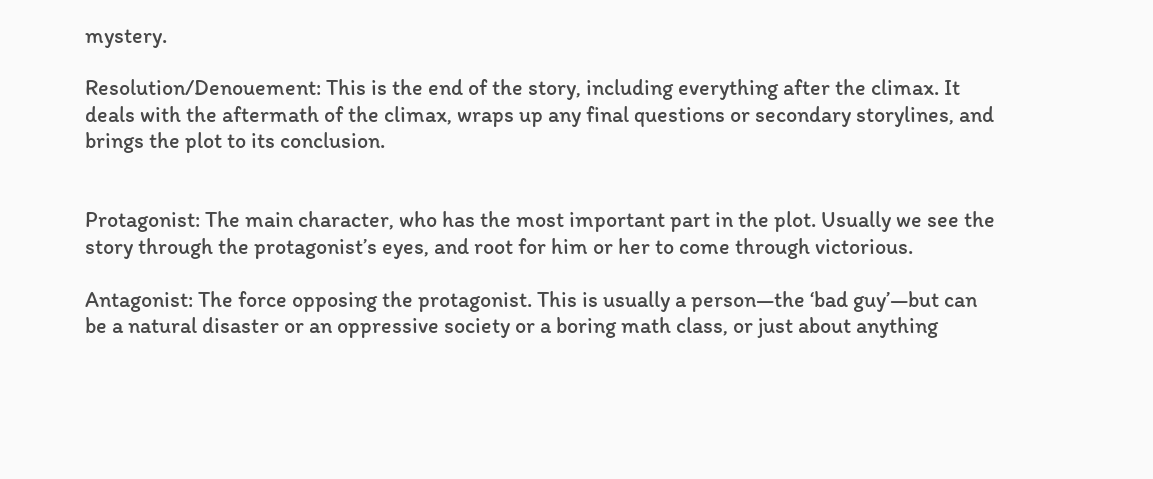mystery.

Resolution/Denouement: This is the end of the story, including everything after the climax. It deals with the aftermath of the climax, wraps up any final questions or secondary storylines, and brings the plot to its conclusion.


Protagonist: The main character, who has the most important part in the plot. Usually we see the story through the protagonist’s eyes, and root for him or her to come through victorious.

Antagonist: The force opposing the protagonist. This is usually a person—the ‘bad guy’—but can be a natural disaster or an oppressive society or a boring math class, or just about anything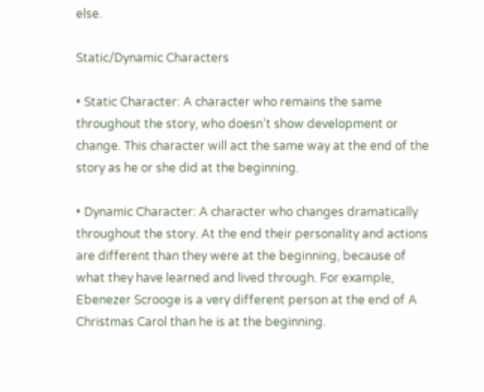else.

Static/Dynamic Characters

• Static Character: A character who remains the same throughout the story, who doesn’t show development or change. This character will act the same way at the end of the story as he or she did at the beginning.

• Dynamic Character: A character who changes dramatically throughout the story. At the end their personality and actions are different than they were at the beginning, because of what they have learned and lived through. For example, Ebenezer Scrooge is a very different person at the end of A Christmas Carol than he is at the beginning.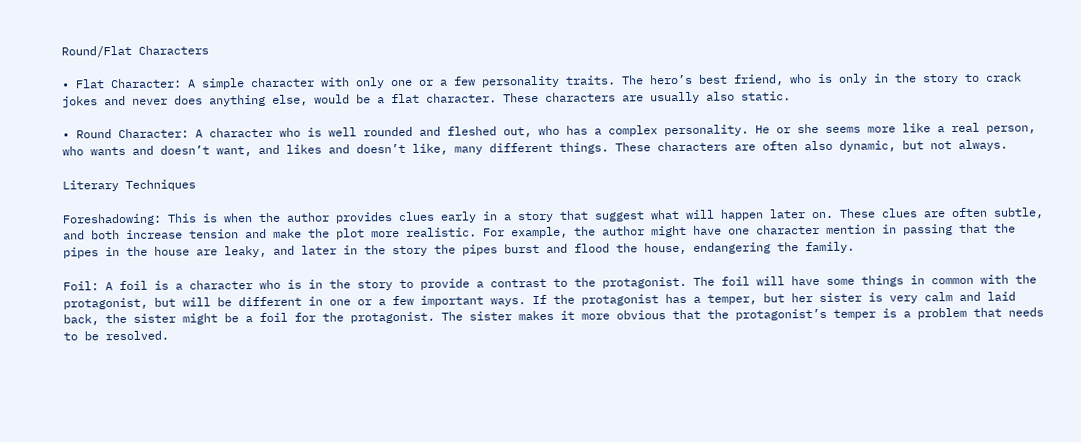Round/Flat Characters

• Flat Character: A simple character with only one or a few personality traits. The hero’s best friend, who is only in the story to crack jokes and never does anything else, would be a flat character. These characters are usually also static.

• Round Character: A character who is well rounded and fleshed out, who has a complex personality. He or she seems more like a real person, who wants and doesn’t want, and likes and doesn’t like, many different things. These characters are often also dynamic, but not always.

Literary Techniques

Foreshadowing: This is when the author provides clues early in a story that suggest what will happen later on. These clues are often subtle, and both increase tension and make the plot more realistic. For example, the author might have one character mention in passing that the pipes in the house are leaky, and later in the story the pipes burst and flood the house, endangering the family.

Foil: A foil is a character who is in the story to provide a contrast to the protagonist. The foil will have some things in common with the protagonist, but will be different in one or a few important ways. If the protagonist has a temper, but her sister is very calm and laid back, the sister might be a foil for the protagonist. The sister makes it more obvious that the protagonist’s temper is a problem that needs to be resolved.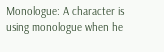Monologue: A character is using monologue when he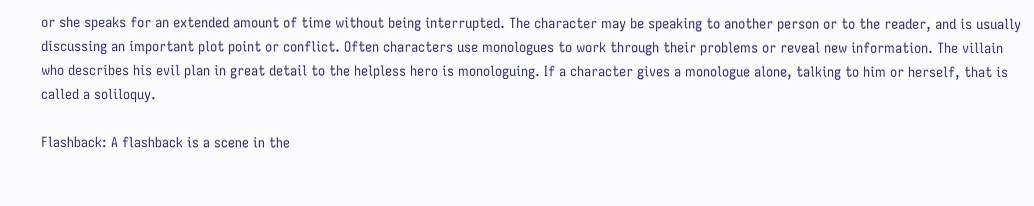or she speaks for an extended amount of time without being interrupted. The character may be speaking to another person or to the reader, and is usually discussing an important plot point or conflict. Often characters use monologues to work through their problems or reveal new information. The villain who describes his evil plan in great detail to the helpless hero is monologuing. If a character gives a monologue alone, talking to him or herself, that is called a soliloquy.

Flashback: A flashback is a scene in the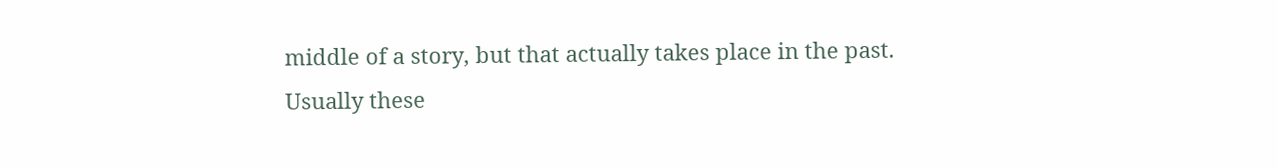middle of a story, but that actually takes place in the past. Usually these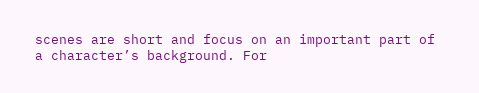scenes are short and focus on an important part of a character’s background. For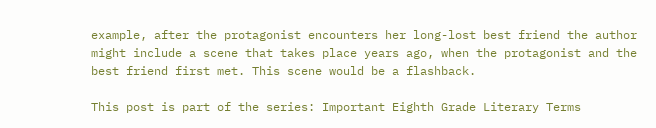example, after the protagonist encounters her long-lost best friend the author might include a scene that takes place years ago, when the protagonist and the best friend first met. This scene would be a flashback.

This post is part of the series: Important Eighth Grade Literary Terms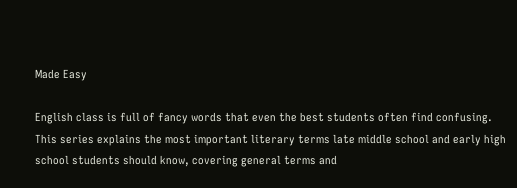Made Easy

English class is full of fancy words that even the best students often find confusing. This series explains the most important literary terms late middle school and early high school students should know, covering general terms and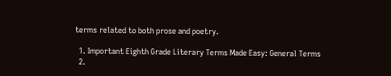terms related to both prose and poetry.

  1. Important Eighth Grade Literary Terms Made Easy: General Terms
  2.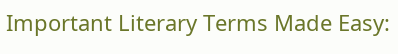Important Literary Terms Made Easy: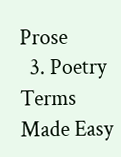Prose
  3. Poetry Terms Made Easy